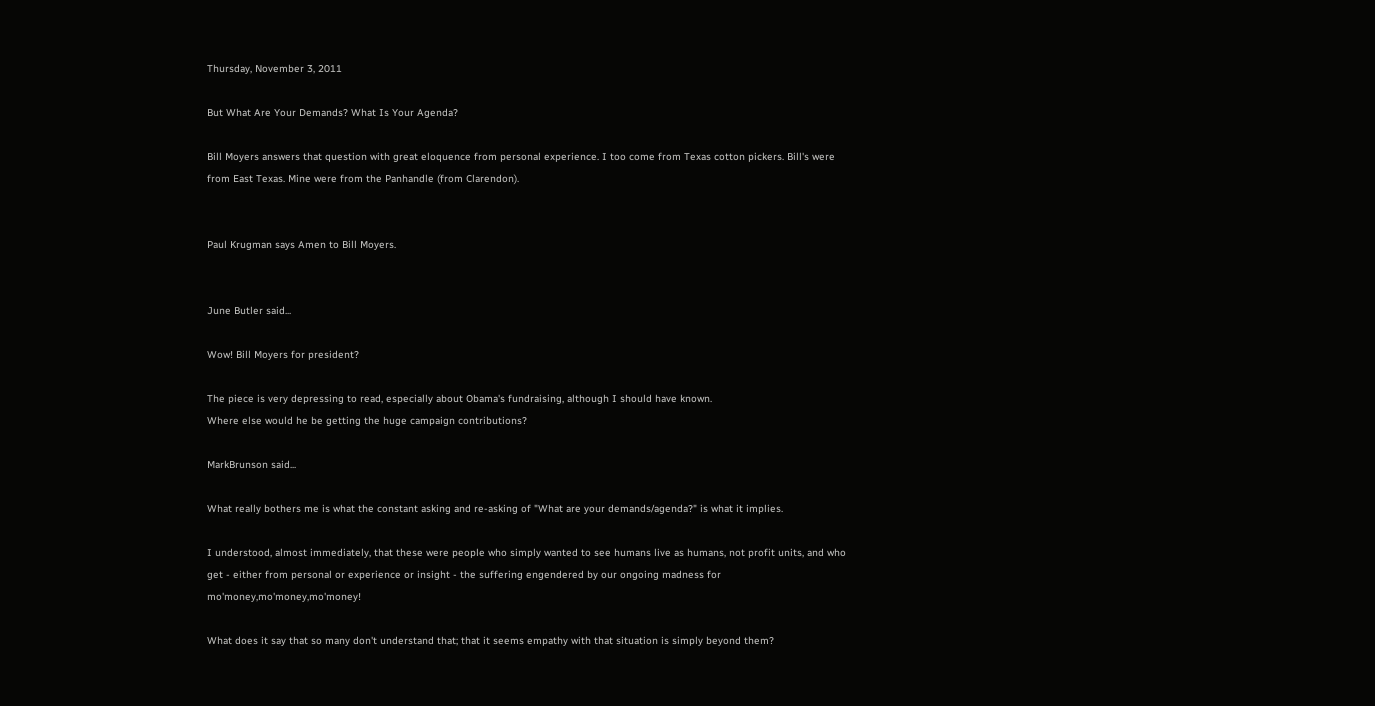Thursday, November 3, 2011

But What Are Your Demands? What Is Your Agenda?

Bill Moyers answers that question with great eloquence from personal experience. I too come from Texas cotton pickers. Bill's were from East Texas. Mine were from the Panhandle (from Clarendon).


Paul Krugman says Amen to Bill Moyers.


June Butler said...

Wow! Bill Moyers for president?

The piece is very depressing to read, especially about Obama's fundraising, although I should have known.
Where else would he be getting the huge campaign contributions?

MarkBrunson said...

What really bothers me is what the constant asking and re-asking of "What are your demands/agenda?" is what it implies.

I understood, almost immediately, that these were people who simply wanted to see humans live as humans, not profit units, and who get - either from personal or experience or insight - the suffering engendered by our ongoing madness for mo'money,mo'money,mo'money!

What does it say that so many don't understand that; that it seems empathy with that situation is simply beyond them?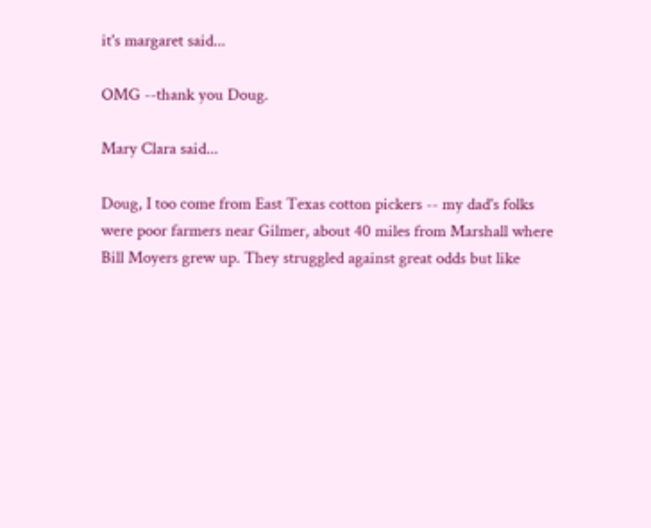it's margaret said...

OMG --thank you Doug.

Mary Clara said...

Doug, I too come from East Texas cotton pickers -- my dad's folks were poor farmers near Gilmer, about 40 miles from Marshall where Bill Moyers grew up. They struggled against great odds but like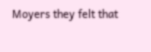Moyers they felt that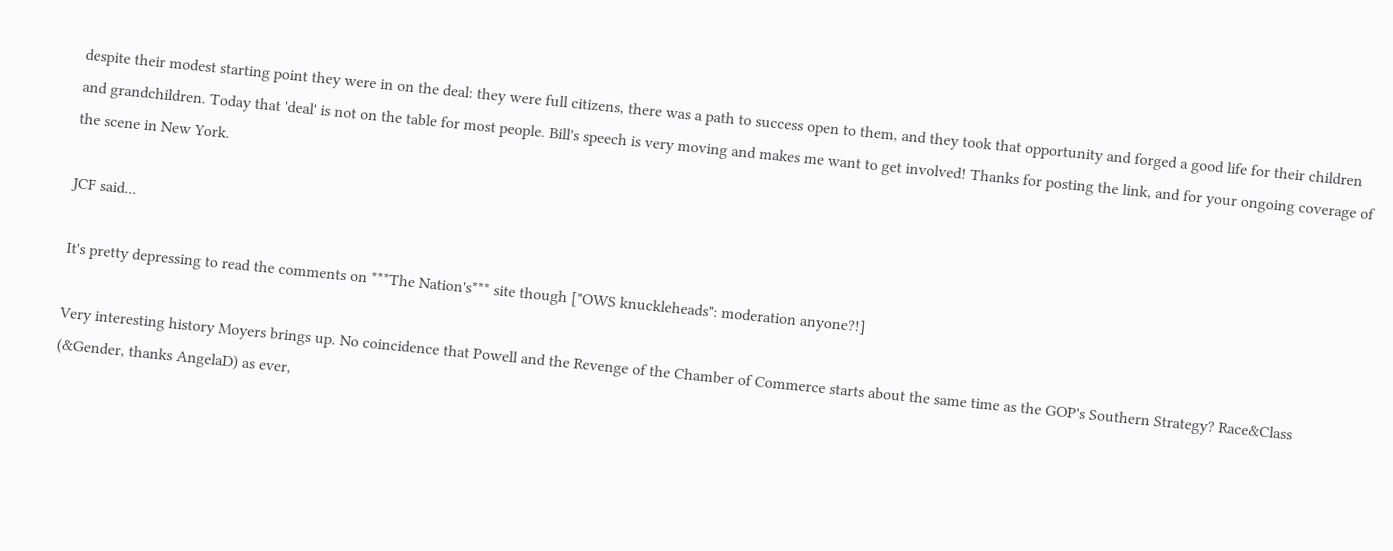despite their modest starting point they were in on the deal: they were full citizens, there was a path to success open to them, and they took that opportunity and forged a good life for their children and grandchildren. Today that 'deal' is not on the table for most people. Bill's speech is very moving and makes me want to get involved! Thanks for posting the link, and for your ongoing coverage of the scene in New York.

JCF said...

It's pretty depressing to read the comments on ***The Nation's*** site though ["OWS knuckleheads": moderation anyone?!]

Very interesting history Moyers brings up. No coincidence that Powell and the Revenge of the Chamber of Commerce starts about the same time as the GOP's Southern Strategy? Race&Class (&Gender, thanks AngelaD) as ever,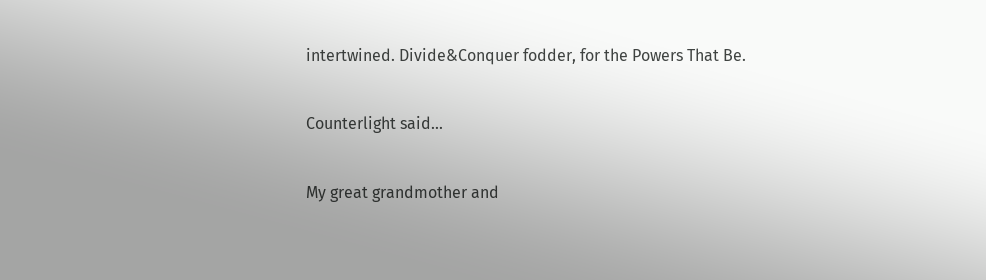intertwined. Divide&Conquer fodder, for the Powers That Be.

Counterlight said...

My great grandmother and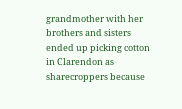grandmother with her brothers and sisters ended up picking cotton in Clarendon as sharecroppers because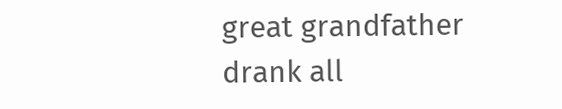great grandfather drank all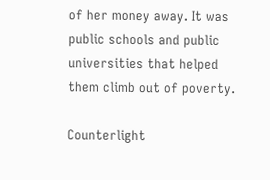of her money away. It was public schools and public universities that helped them climb out of poverty.

Counterlight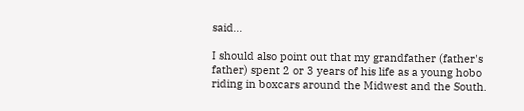said...

I should also point out that my grandfather (father's father) spent 2 or 3 years of his life as a young hobo riding in boxcars around the Midwest and the South.